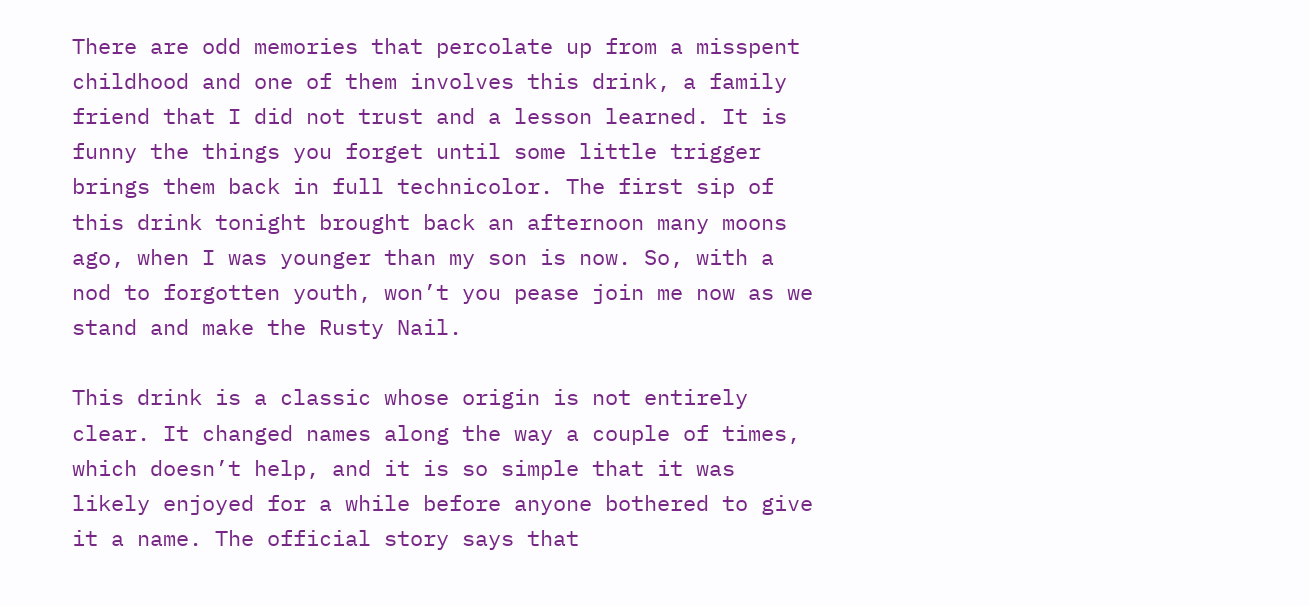There are odd memories that percolate up from a misspent childhood and one of them involves this drink, a family friend that I did not trust and a lesson learned. It is funny the things you forget until some little trigger brings them back in full technicolor. The first sip of this drink tonight brought back an afternoon many moons ago, when I was younger than my son is now. So, with a nod to forgotten youth, won’t you pease join me now as we stand and make the Rusty Nail.

This drink is a classic whose origin is not entirely clear. It changed names along the way a couple of times, which doesn’t help, and it is so simple that it was likely enjoyed for a while before anyone bothered to give it a name. The official story says that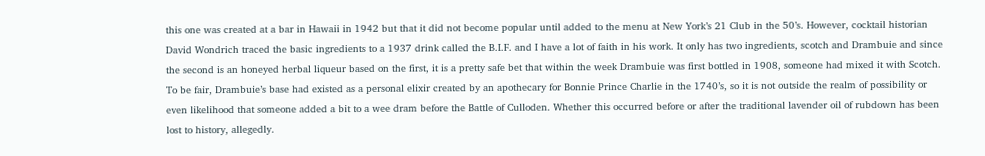this one was created at a bar in Hawaii in 1942 but that it did not become popular until added to the menu at New York’s 21 Club in the 50’s. However, cocktail historian David Wondrich traced the basic ingredients to a 1937 drink called the B.I.F. and I have a lot of faith in his work. It only has two ingredients, scotch and Drambuie and since the second is an honeyed herbal liqueur based on the first, it is a pretty safe bet that within the week Drambuie was first bottled in 1908, someone had mixed it with Scotch. To be fair, Drambuie’s base had existed as a personal elixir created by an apothecary for Bonnie Prince Charlie in the 1740’s, so it is not outside the realm of possibility or even likelihood that someone added a bit to a wee dram before the Battle of Culloden. Whether this occurred before or after the traditional lavender oil of rubdown has been lost to history, allegedly.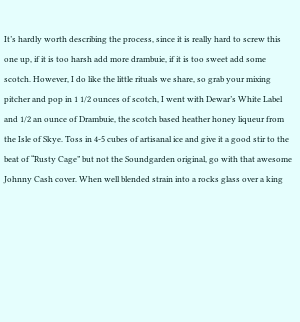It’s hardly worth describing the process, since it is really hard to screw this one up, if it is too harsh add more drambuie, if it is too sweet add some scotch. However, I do like the little rituals we share, so grab your mixing pitcher and pop in 1 1/2 ounces of scotch, I went with Dewar’s White Label and 1/2 an ounce of Drambuie, the scotch based heather honey liqueur from the Isle of Skye. Toss in 4-5 cubes of artisanal ice and give it a good stir to the beat of “Rusty Cage” but not the Soundgarden original, go with that awesome Johnny Cash cover. When well blended strain into a rocks glass over a king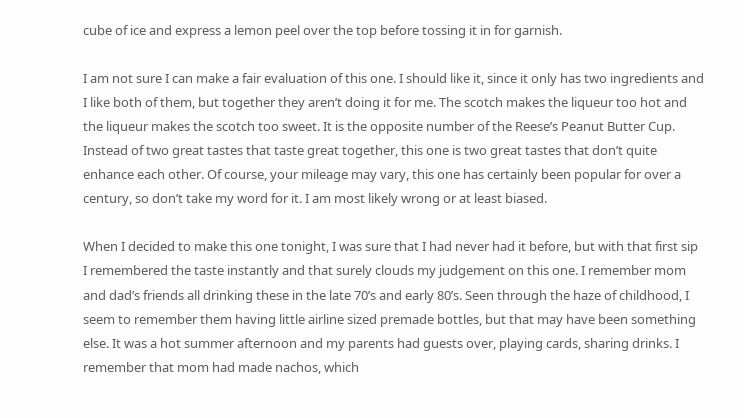cube of ice and express a lemon peel over the top before tossing it in for garnish.

I am not sure I can make a fair evaluation of this one. I should like it, since it only has two ingredients and I like both of them, but together they aren’t doing it for me. The scotch makes the liqueur too hot and the liqueur makes the scotch too sweet. It is the opposite number of the Reese’s Peanut Butter Cup. Instead of two great tastes that taste great together, this one is two great tastes that don’t quite enhance each other. Of course, your mileage may vary, this one has certainly been popular for over a century, so don’t take my word for it. I am most likely wrong or at least biased.

When I decided to make this one tonight, I was sure that I had never had it before, but with that first sip I remembered the taste instantly and that surely clouds my judgement on this one. I remember mom and dad’s friends all drinking these in the late 70’s and early 80’s. Seen through the haze of childhood, I seem to remember them having little airline sized premade bottles, but that may have been something else. It was a hot summer afternoon and my parents had guests over, playing cards, sharing drinks. I remember that mom had made nachos, which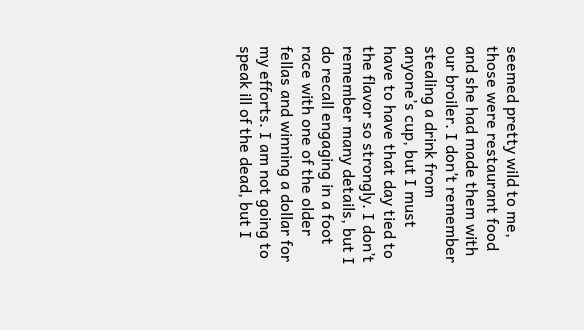seemed pretty wild to me, those were restaurant food and she had made them with our broiler. I don’t remember stealing a drink from anyone’s cup, but I must have to have that day tied to the flavor so strongly. I don’t remember many details, but I do recall engaging in a foot race with one of the older fellas and winning a dollar for my efforts. I am not going to speak ill of the dead, but I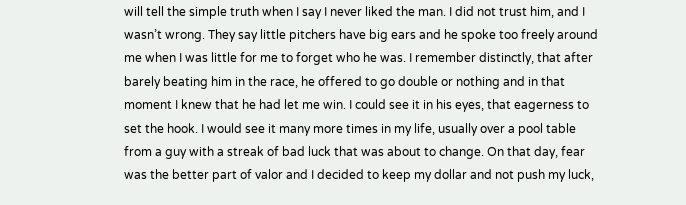will tell the simple truth when I say I never liked the man. I did not trust him, and I wasn’t wrong. They say little pitchers have big ears and he spoke too freely around me when I was little for me to forget who he was. I remember distinctly, that after barely beating him in the race, he offered to go double or nothing and in that moment I knew that he had let me win. I could see it in his eyes, that eagerness to set the hook. I would see it many more times in my life, usually over a pool table from a guy with a streak of bad luck that was about to change. On that day, fear was the better part of valor and I decided to keep my dollar and not push my luck,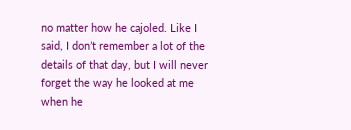no matter how he cajoled. Like I said, I don’t remember a lot of the details of that day, but I will never forget the way he looked at me when he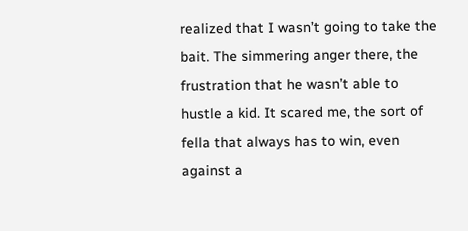realized that I wasn’t going to take the bait. The simmering anger there, the frustration that he wasn’t able to hustle a kid. It scared me, the sort of fella that always has to win, even against a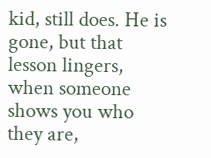kid, still does. He is gone, but that lesson lingers, when someone shows you who they are,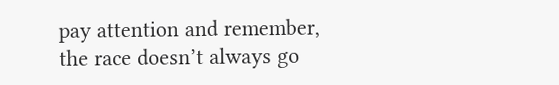pay attention and remember, the race doesn’t always go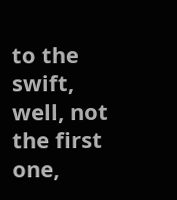to the swift, well, not the first one,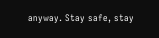anyway. Stay safe, stay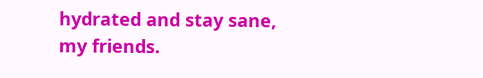hydrated and stay sane, my friends.